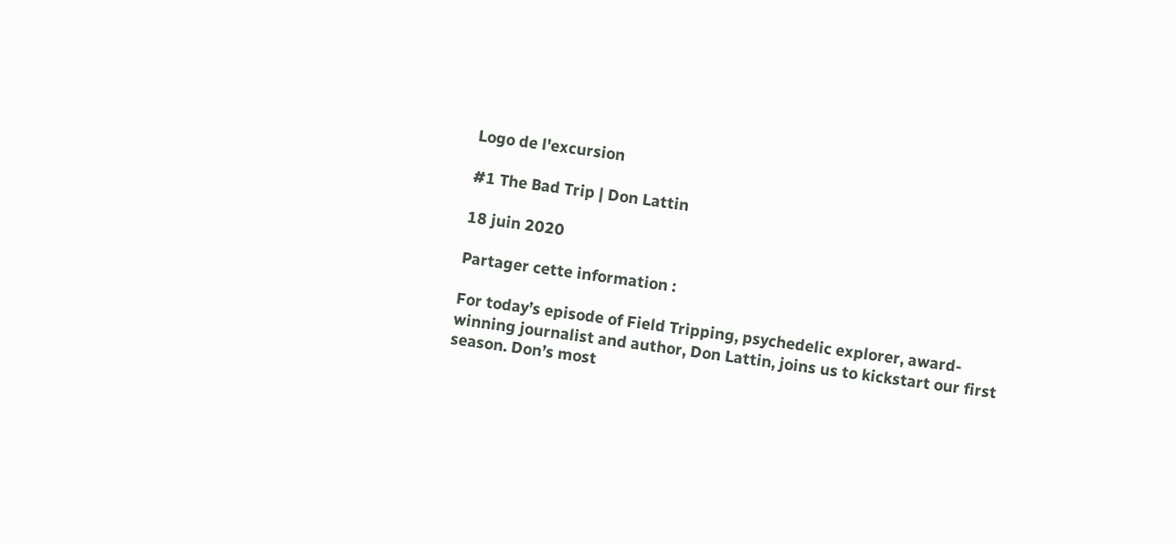Logo de l'excursion

#1 The Bad Trip | Don Lattin

18 juin 2020

Partager cette information :

For today’s episode of Field Tripping, psychedelic explorer, award-winning journalist and author, Don Lattin, joins us to kickstart our first season. Don’s most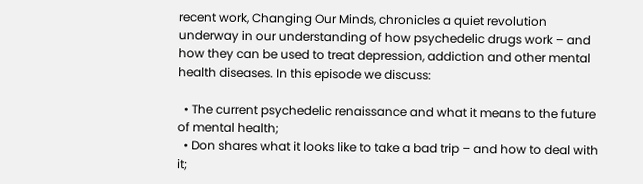recent work, Changing Our Minds, chronicles a quiet revolution underway in our understanding of how psychedelic drugs work – and how they can be used to treat depression, addiction and other mental health diseases. In this episode we discuss:

  • The current psychedelic renaissance and what it means to the future of mental health;
  • Don shares what it looks like to take a bad trip – and how to deal with it;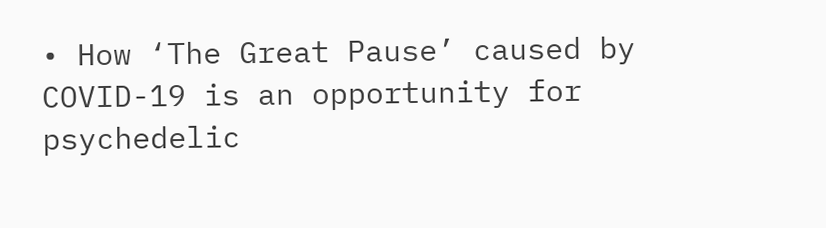• How ‘The Great Pause’ caused by COVID-19 is an opportunity for psychedelic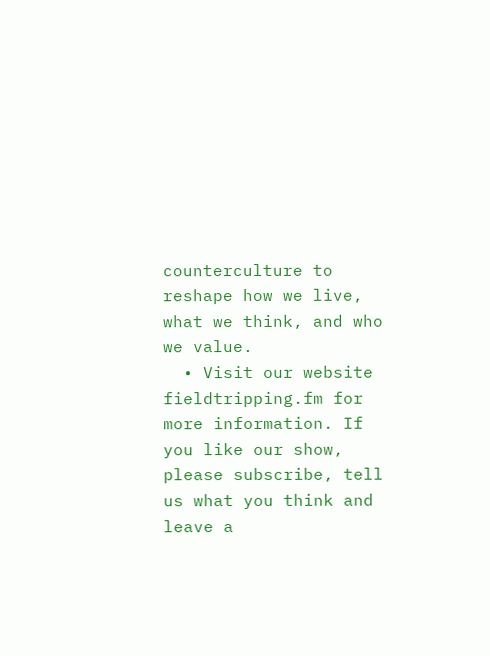counterculture to reshape how we live, what we think, and who we value.
  • Visit our website fieldtripping.fm for more information. If you like our show, please subscribe, tell us what you think and leave a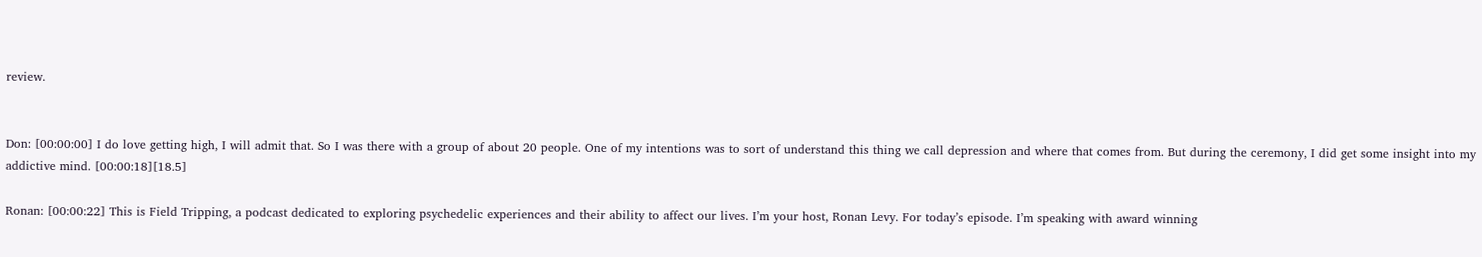review.


Don: [00:00:00] I do love getting high, I will admit that. So I was there with a group of about 20 people. One of my intentions was to sort of understand this thing we call depression and where that comes from. But during the ceremony, I did get some insight into my addictive mind. [00:00:18][18.5]

Ronan: [00:00:22] This is Field Tripping, a podcast dedicated to exploring psychedelic experiences and their ability to affect our lives. I’m your host, Ronan Levy. For today’s episode. I’m speaking with award winning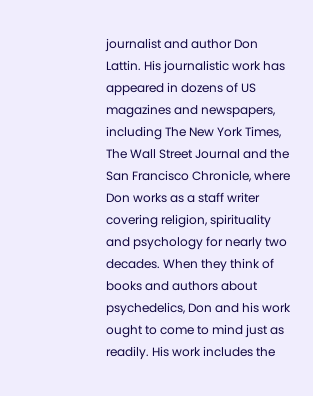journalist and author Don Lattin. His journalistic work has appeared in dozens of US magazines and newspapers, including The New York Times, The Wall Street Journal and the San Francisco Chronicle, where Don works as a staff writer covering religion, spirituality and psychology for nearly two decades. When they think of books and authors about psychedelics, Don and his work ought to come to mind just as readily. His work includes the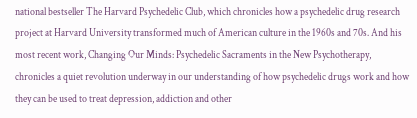national bestseller The Harvard Psychedelic Club, which chronicles how a psychedelic drug research project at Harvard University transformed much of American culture in the 1960s and 70s. And his most recent work, Changing Our Minds: Psychedelic Sacraments in the New Psychotherapy, chronicles a quiet revolution underway in our understanding of how psychedelic drugs work and how they can be used to treat depression, addiction and other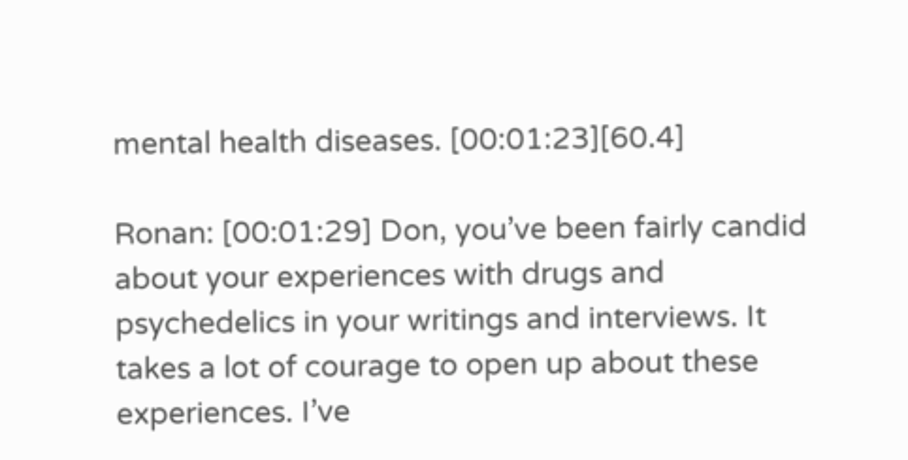mental health diseases. [00:01:23][60.4]

Ronan: [00:01:29] Don, you’ve been fairly candid about your experiences with drugs and psychedelics in your writings and interviews. It takes a lot of courage to open up about these experiences. I’ve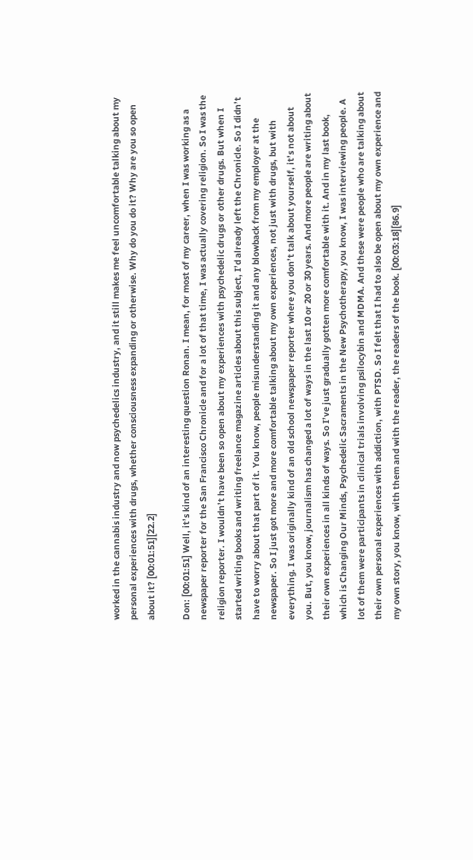worked in the cannabis industry and now psychedelics industry, and it still makes me feel uncomfortable talking about my personal experiences with drugs, whether consciousness expanding or otherwise. Why do you do it? Why are you so open about it? [00:01:51][22.2]

Don: [00:01:51] Well, it’s kind of an interesting question Ronan. I mean, for most of my career, when I was working as a newspaper reporter for the San Francisco Chronicle and for a lot of that time, I was actually covering religion. So I was the religion reporter. I wouldn’t have been so open about my experiences with psychedelic drugs or other drugs. But when I started writing books and writing freelance magazine articles about this subject, I’d already left the Chronicle. So I didn’t have to worry about that part of it. You know, people misunderstanding it and any blowback from my employer at the newspaper. So I just got more and more comfortable talking about my own experiences, not just with drugs, but with everything. I was originally kind of an old school newspaper reporter where you don’t talk about yourself, it’s not about you. But, you know, journalism has changed a lot of ways in the last 10 or 20 or 30 years. And more people are writing about their own experiences in all kinds of ways. So I’ve just gradually gotten more comfortable with it. And in my last book, which is Changing Our Minds, Psychedelic Sacraments in the New Psychotherapy, you know, I was interviewing people. A lot of them were participants in clinical trials involving psilocybin and MDMA. And these were people who are talking about their own personal experiences with addiction, with PTSD. So I felt that I had to also be open about my own experience and my own story, you know, with them and with the reader, the readers of the book. [00:03:18][86.9]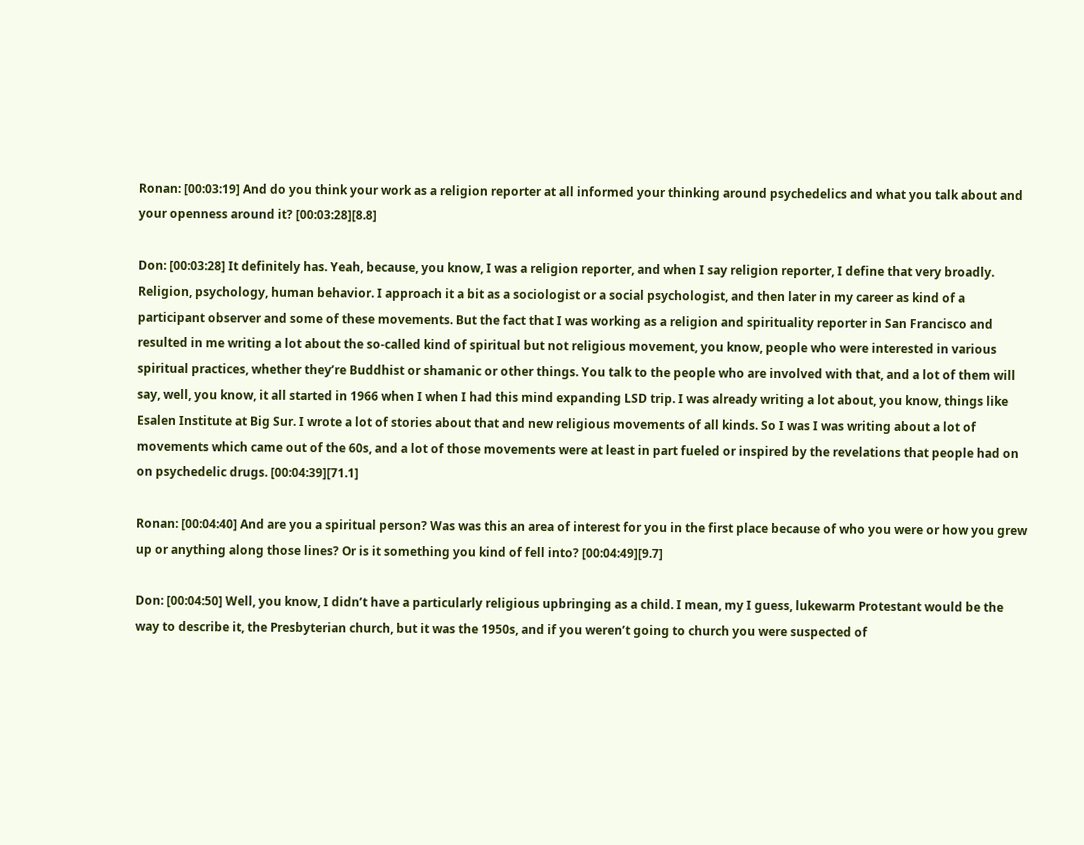Ronan: [00:03:19] And do you think your work as a religion reporter at all informed your thinking around psychedelics and what you talk about and your openness around it? [00:03:28][8.8]

Don: [00:03:28] It definitely has. Yeah, because, you know, I was a religion reporter, and when I say religion reporter, I define that very broadly. Religion, psychology, human behavior. I approach it a bit as a sociologist or a social psychologist, and then later in my career as kind of a participant observer and some of these movements. But the fact that I was working as a religion and spirituality reporter in San Francisco and resulted in me writing a lot about the so-called kind of spiritual but not religious movement, you know, people who were interested in various spiritual practices, whether they’re Buddhist or shamanic or other things. You talk to the people who are involved with that, and a lot of them will say, well, you know, it all started in 1966 when I when I had this mind expanding LSD trip. I was already writing a lot about, you know, things like Esalen Institute at Big Sur. I wrote a lot of stories about that and new religious movements of all kinds. So I was I was writing about a lot of movements which came out of the 60s, and a lot of those movements were at least in part fueled or inspired by the revelations that people had on on psychedelic drugs. [00:04:39][71.1]

Ronan: [00:04:40] And are you a spiritual person? Was was this an area of interest for you in the first place because of who you were or how you grew up or anything along those lines? Or is it something you kind of fell into? [00:04:49][9.7]

Don: [00:04:50] Well, you know, I didn’t have a particularly religious upbringing as a child. I mean, my I guess, lukewarm Protestant would be the way to describe it, the Presbyterian church, but it was the 1950s, and if you weren’t going to church you were suspected of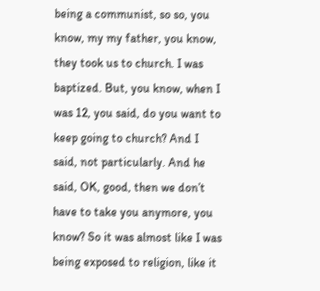being a communist, so so, you know, my my father, you know, they took us to church. I was baptized. But, you know, when I was 12, you said, do you want to keep going to church? And I said, not particularly. And he said, OK, good, then we don’t have to take you anymore, you know? So it was almost like I was being exposed to religion, like it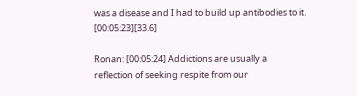was a disease and I had to build up antibodies to it. [00:05:23][33.6]

Ronan: [00:05:24] Addictions are usually a reflection of seeking respite from our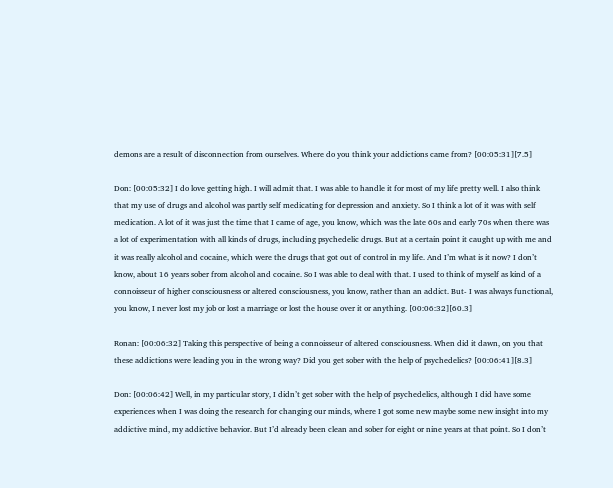demons are a result of disconnection from ourselves. Where do you think your addictions came from? [00:05:31][7.5]

Don: [00:05:32] I do love getting high. I will admit that. I was able to handle it for most of my life pretty well. I also think that my use of drugs and alcohol was partly self medicating for depression and anxiety. So I think a lot of it was with self medication. A lot of it was just the time that I came of age, you know, which was the late 60s and early 70s when there was a lot of experimentation with all kinds of drugs, including psychedelic drugs. But at a certain point it caught up with me and it was really alcohol and cocaine, which were the drugs that got out of control in my life. And I’m what is it now? I don’t know, about 16 years sober from alcohol and cocaine. So I was able to deal with that. I used to think of myself as kind of a connoisseur of higher consciousness or altered consciousness, you know, rather than an addict. But- I was always functional, you know, I never lost my job or lost a marriage or lost the house over it or anything. [00:06:32][60.3]

Ronan: [00:06:32] Taking this perspective of being a connoisseur of altered consciousness. When did it dawn, on you that these addictions were leading you in the wrong way? Did you get sober with the help of psychedelics? [00:06:41][8.3]

Don: [00:06:42] Well, in my particular story, I didn’t get sober with the help of psychedelics, although I did have some experiences when I was doing the research for changing our minds, where I got some new maybe some new insight into my addictive mind, my addictive behavior. But I’d already been clean and sober for eight or nine years at that point. So I don’t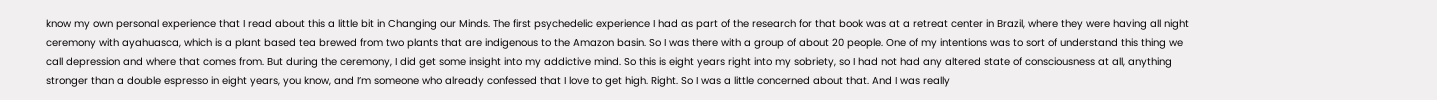know my own personal experience that I read about this a little bit in Changing our Minds. The first psychedelic experience I had as part of the research for that book was at a retreat center in Brazil, where they were having all night ceremony with ayahuasca, which is a plant based tea brewed from two plants that are indigenous to the Amazon basin. So I was there with a group of about 20 people. One of my intentions was to sort of understand this thing we call depression and where that comes from. But during the ceremony, I did get some insight into my addictive mind. So this is eight years right into my sobriety, so I had not had any altered state of consciousness at all, anything stronger than a double espresso in eight years, you know, and I’m someone who already confessed that I love to get high. Right. So I was a little concerned about that. And I was really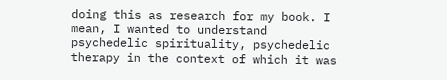doing this as research for my book. I mean, I wanted to understand psychedelic spirituality, psychedelic therapy in the context of which it was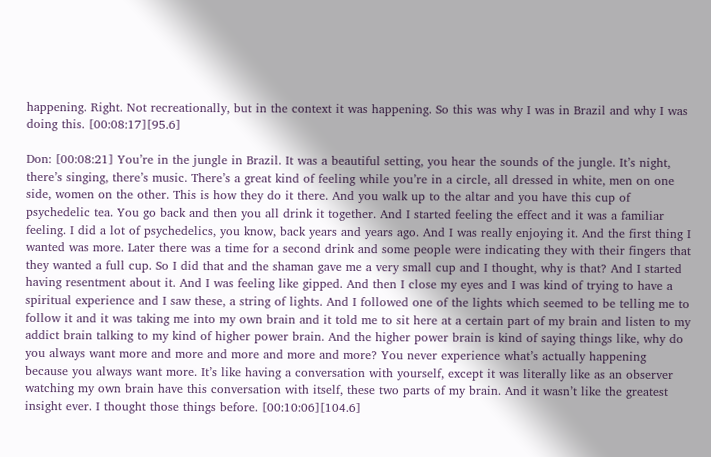happening. Right. Not recreationally, but in the context it was happening. So this was why I was in Brazil and why I was doing this. [00:08:17][95.6]

Don: [00:08:21] You’re in the jungle in Brazil. It was a beautiful setting, you hear the sounds of the jungle. It’s night, there’s singing, there’s music. There’s a great kind of feeling while you’re in a circle, all dressed in white, men on one side, women on the other. This is how they do it there. And you walk up to the altar and you have this cup of psychedelic tea. You go back and then you all drink it together. And I started feeling the effect and it was a familiar feeling. I did a lot of psychedelics, you know, back years and years ago. And I was really enjoying it. And the first thing I wanted was more. Later there was a time for a second drink and some people were indicating they with their fingers that they wanted a full cup. So I did that and the shaman gave me a very small cup and I thought, why is that? And I started having resentment about it. And I was feeling like gipped. And then I close my eyes and I was kind of trying to have a spiritual experience and I saw these, a string of lights. And I followed one of the lights which seemed to be telling me to follow it and it was taking me into my own brain and it told me to sit here at a certain part of my brain and listen to my addict brain talking to my kind of higher power brain. And the higher power brain is kind of saying things like, why do you always want more and more and more and more and more? You never experience what’s actually happening because you always want more. It’s like having a conversation with yourself, except it was literally like as an observer watching my own brain have this conversation with itself, these two parts of my brain. And it wasn’t like the greatest insight ever. I thought those things before. [00:10:06][104.6]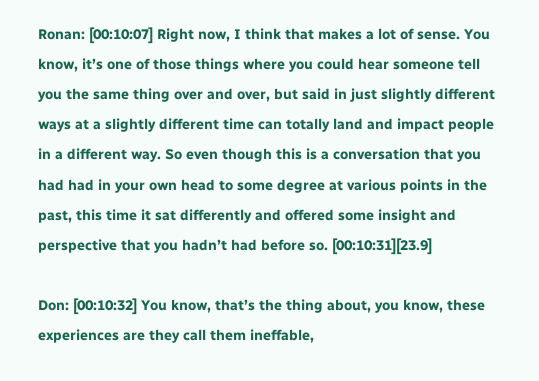Ronan: [00:10:07] Right now, I think that makes a lot of sense. You know, it’s one of those things where you could hear someone tell you the same thing over and over, but said in just slightly different ways at a slightly different time can totally land and impact people in a different way. So even though this is a conversation that you had had in your own head to some degree at various points in the past, this time it sat differently and offered some insight and perspective that you hadn’t had before so. [00:10:31][23.9]

Don: [00:10:32] You know, that’s the thing about, you know, these experiences are they call them ineffable,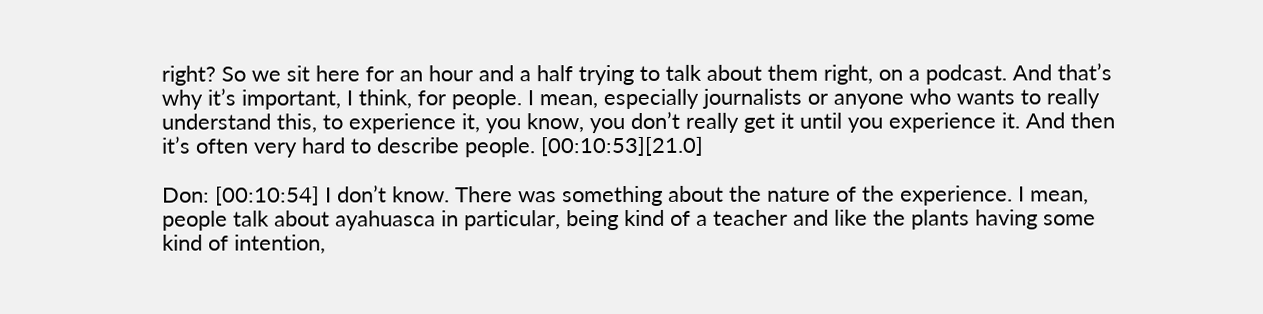right? So we sit here for an hour and a half trying to talk about them right, on a podcast. And that’s why it’s important, I think, for people. I mean, especially journalists or anyone who wants to really understand this, to experience it, you know, you don’t really get it until you experience it. And then it’s often very hard to describe people. [00:10:53][21.0]

Don: [00:10:54] I don’t know. There was something about the nature of the experience. I mean, people talk about ayahuasca in particular, being kind of a teacher and like the plants having some kind of intention,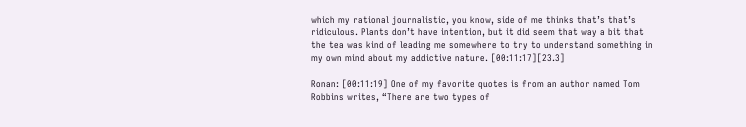which my rational journalistic, you know, side of me thinks that’s that’s ridiculous. Plants don’t have intention, but it did seem that way a bit that the tea was kind of leading me somewhere to try to understand something in my own mind about my addictive nature. [00:11:17][23.3]

Ronan: [00:11:19] One of my favorite quotes is from an author named Tom Robbins writes, “There are two types of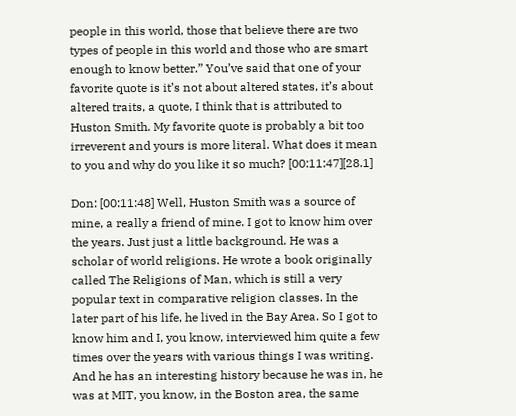people in this world, those that believe there are two types of people in this world and those who are smart enough to know better.” You’ve said that one of your favorite quote is it’s not about altered states, it’s about altered traits, a quote, I think that is attributed to Huston Smith. My favorite quote is probably a bit too irreverent and yours is more literal. What does it mean to you and why do you like it so much? [00:11:47][28.1]

Don: [00:11:48] Well, Huston Smith was a source of mine, a really a friend of mine. I got to know him over the years. Just just a little background. He was a scholar of world religions. He wrote a book originally called The Religions of Man, which is still a very popular text in comparative religion classes. In the later part of his life, he lived in the Bay Area. So I got to know him and I, you know, interviewed him quite a few times over the years with various things I was writing. And he has an interesting history because he was in, he was at MIT, you know, in the Boston area, the same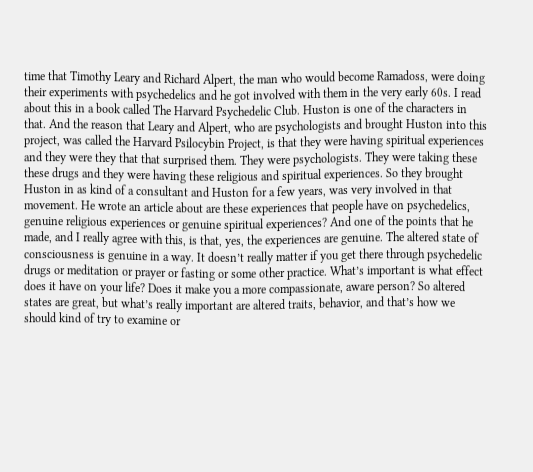time that Timothy Leary and Richard Alpert, the man who would become Ramadoss, were doing their experiments with psychedelics and he got involved with them in the very early 60s. I read about this in a book called The Harvard Psychedelic Club. Huston is one of the characters in that. And the reason that Leary and Alpert, who are psychologists and brought Huston into this project, was called the Harvard Psilocybin Project, is that they were having spiritual experiences and they were they that that surprised them. They were psychologists. They were taking these these drugs and they were having these religious and spiritual experiences. So they brought Huston in as kind of a consultant and Huston for a few years, was very involved in that movement. He wrote an article about are these experiences that people have on psychedelics, genuine religious experiences or genuine spiritual experiences? And one of the points that he made, and I really agree with this, is that, yes, the experiences are genuine. The altered state of consciousness is genuine in a way. It doesn’t really matter if you get there through psychedelic drugs or meditation or prayer or fasting or some other practice. What’s important is what effect does it have on your life? Does it make you a more compassionate, aware person? So altered states are great, but what’s really important are altered traits, behavior, and that’s how we should kind of try to examine or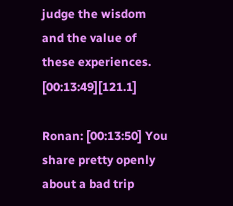judge the wisdom and the value of these experiences. [00:13:49][121.1]

Ronan: [00:13:50] You share pretty openly about a bad trip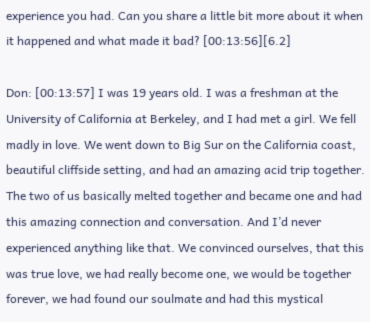experience you had. Can you share a little bit more about it when it happened and what made it bad? [00:13:56][6.2]

Don: [00:13:57] I was 19 years old. I was a freshman at the University of California at Berkeley, and I had met a girl. We fell madly in love. We went down to Big Sur on the California coast, beautiful cliffside setting, and had an amazing acid trip together. The two of us basically melted together and became one and had this amazing connection and conversation. And I’d never experienced anything like that. We convinced ourselves, that this was true love, we had really become one, we would be together forever, we had found our soulmate and had this mystical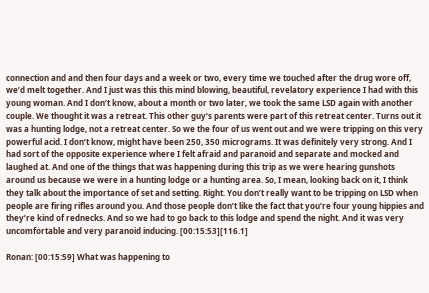connection and and then four days and a week or two, every time we touched after the drug wore off, we’d melt together. And I just was this this mind blowing, beautiful, revelatory experience I had with this young woman. And I don’t know, about a month or two later, we took the same LSD again with another couple. We thought it was a retreat. This other guy’s parents were part of this retreat center. Turns out it was a hunting lodge, not a retreat center. So we the four of us went out and we were tripping on this very powerful acid. I don’t know, might have been 250, 350 micrograms. It was definitely very strong. And I had sort of the opposite experience where I felt afraid and paranoid and separate and mocked and laughed at. And one of the things that was happening during this trip as we were hearing gunshots around us because we were in a hunting lodge or a hunting area. So, I mean, looking back on it, I think they talk about the importance of set and setting. Right. You don’t really want to be tripping on LSD when people are firing rifles around you. And those people don’t like the fact that you’re four young hippies and they’re kind of rednecks. And so we had to go back to this lodge and spend the night. And it was very uncomfortable and very paranoid inducing. [00:15:53][116.1]

Ronan: [00:15:59] What was happening to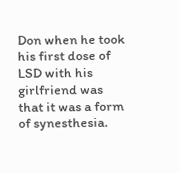Don when he took his first dose of LSD with his girlfriend was that it was a form of synesthesia.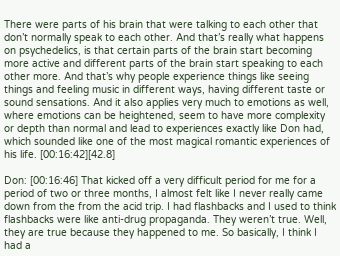There were parts of his brain that were talking to each other that don’t normally speak to each other. And that’s really what happens on psychedelics, is that certain parts of the brain start becoming more active and different parts of the brain start speaking to each other more. And that’s why people experience things like seeing things and feeling music in different ways, having different taste or sound sensations. And it also applies very much to emotions as well, where emotions can be heightened, seem to have more complexity or depth than normal and lead to experiences exactly like Don had, which sounded like one of the most magical romantic experiences of his life. [00:16:42][42.8]

Don: [00:16:46] That kicked off a very difficult period for me for a period of two or three months, I almost felt like I never really came down from the from the acid trip. I had flashbacks and I used to think flashbacks were like anti-drug propaganda. They weren’t true. Well, they are true because they happened to me. So basically, I think I had a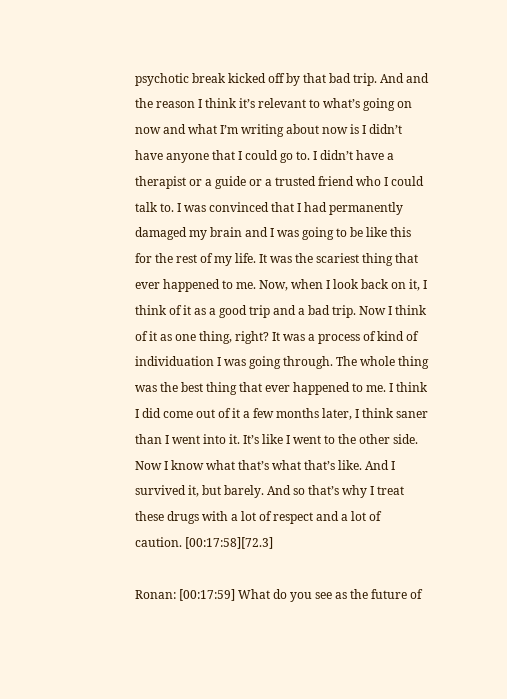psychotic break kicked off by that bad trip. And and the reason I think it’s relevant to what’s going on now and what I’m writing about now is I didn’t have anyone that I could go to. I didn’t have a therapist or a guide or a trusted friend who I could talk to. I was convinced that I had permanently damaged my brain and I was going to be like this for the rest of my life. It was the scariest thing that ever happened to me. Now, when I look back on it, I think of it as a good trip and a bad trip. Now I think of it as one thing, right? It was a process of kind of individuation I was going through. The whole thing was the best thing that ever happened to me. I think I did come out of it a few months later, I think saner than I went into it. It’s like I went to the other side. Now I know what that’s what that’s like. And I survived it, but barely. And so that’s why I treat these drugs with a lot of respect and a lot of caution. [00:17:58][72.3]

Ronan: [00:17:59] What do you see as the future of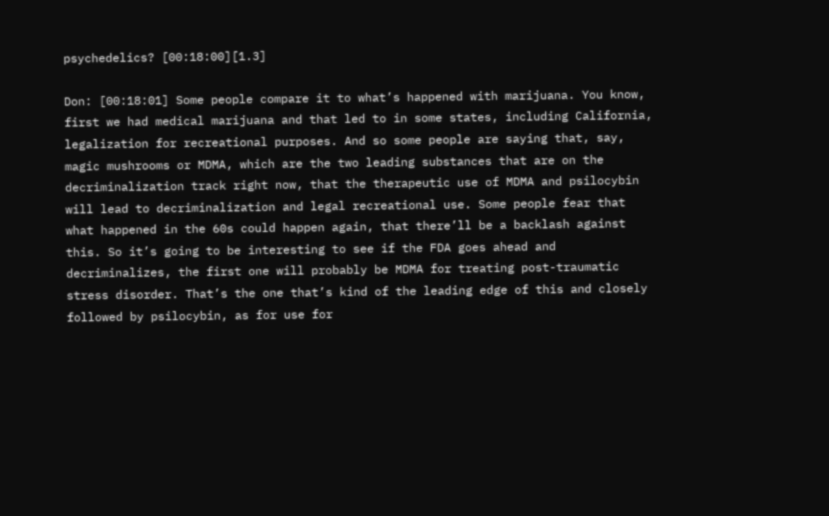psychedelics? [00:18:00][1.3]

Don: [00:18:01] Some people compare it to what’s happened with marijuana. You know, first we had medical marijuana and that led to in some states, including California, legalization for recreational purposes. And so some people are saying that, say, magic mushrooms or MDMA, which are the two leading substances that are on the decriminalization track right now, that the therapeutic use of MDMA and psilocybin will lead to decriminalization and legal recreational use. Some people fear that what happened in the 60s could happen again, that there’ll be a backlash against this. So it’s going to be interesting to see if the FDA goes ahead and decriminalizes, the first one will probably be MDMA for treating post-traumatic stress disorder. That’s the one that’s kind of the leading edge of this and closely followed by psilocybin, as for use for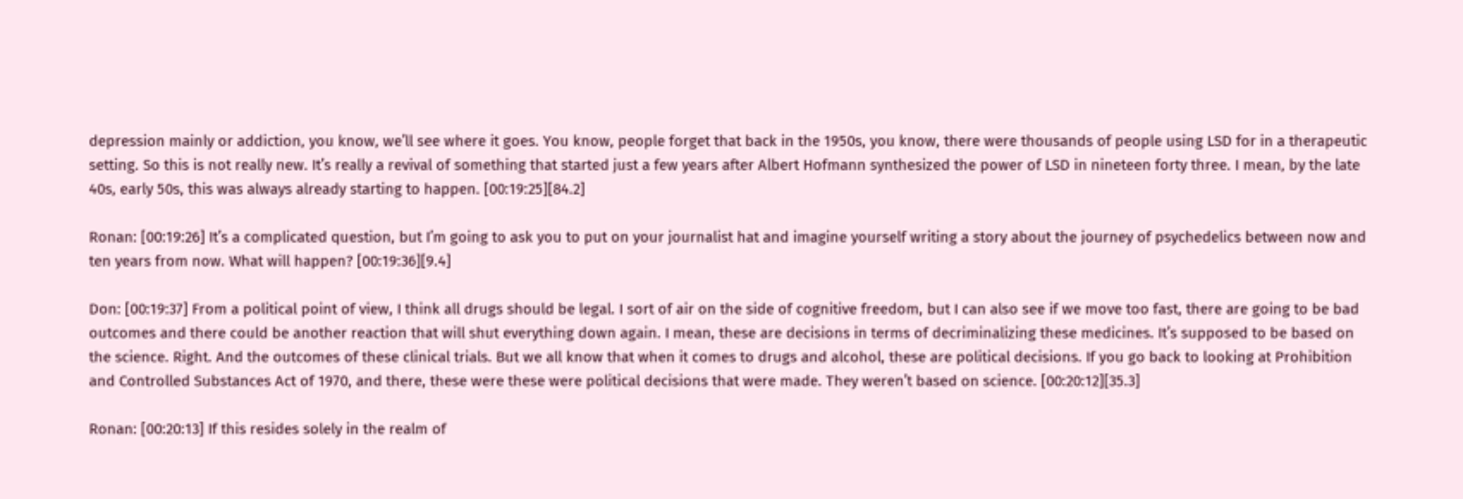depression mainly or addiction, you know, we’ll see where it goes. You know, people forget that back in the 1950s, you know, there were thousands of people using LSD for in a therapeutic setting. So this is not really new. It’s really a revival of something that started just a few years after Albert Hofmann synthesized the power of LSD in nineteen forty three. I mean, by the late 40s, early 50s, this was always already starting to happen. [00:19:25][84.2]

Ronan: [00:19:26] It’s a complicated question, but I’m going to ask you to put on your journalist hat and imagine yourself writing a story about the journey of psychedelics between now and ten years from now. What will happen? [00:19:36][9.4]

Don: [00:19:37] From a political point of view, I think all drugs should be legal. I sort of air on the side of cognitive freedom, but I can also see if we move too fast, there are going to be bad outcomes and there could be another reaction that will shut everything down again. I mean, these are decisions in terms of decriminalizing these medicines. It’s supposed to be based on the science. Right. And the outcomes of these clinical trials. But we all know that when it comes to drugs and alcohol, these are political decisions. If you go back to looking at Prohibition and Controlled Substances Act of 1970, and there, these were these were political decisions that were made. They weren’t based on science. [00:20:12][35.3]

Ronan: [00:20:13] If this resides solely in the realm of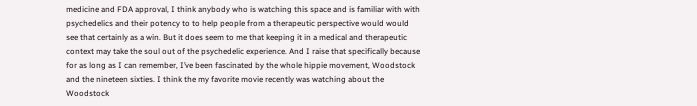medicine and FDA approval, I think anybody who is watching this space and is familiar with with psychedelics and their potency to to help people from a therapeutic perspective would would see that certainly as a win. But it does seem to me that keeping it in a medical and therapeutic context may take the soul out of the psychedelic experience. And I raise that specifically because for as long as I can remember, I’ve been fascinated by the whole hippie movement, Woodstock and the nineteen sixties. I think the my favorite movie recently was watching about the Woodstock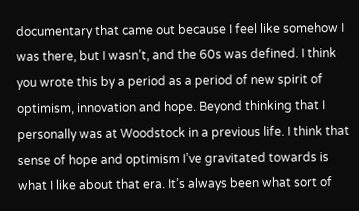documentary that came out because I feel like somehow I was there, but I wasn’t, and the 60s was defined. I think you wrote this by a period as a period of new spirit of optimism, innovation and hope. Beyond thinking that I personally was at Woodstock in a previous life. I think that sense of hope and optimism I’ve gravitated towards is what I like about that era. It’s always been what sort of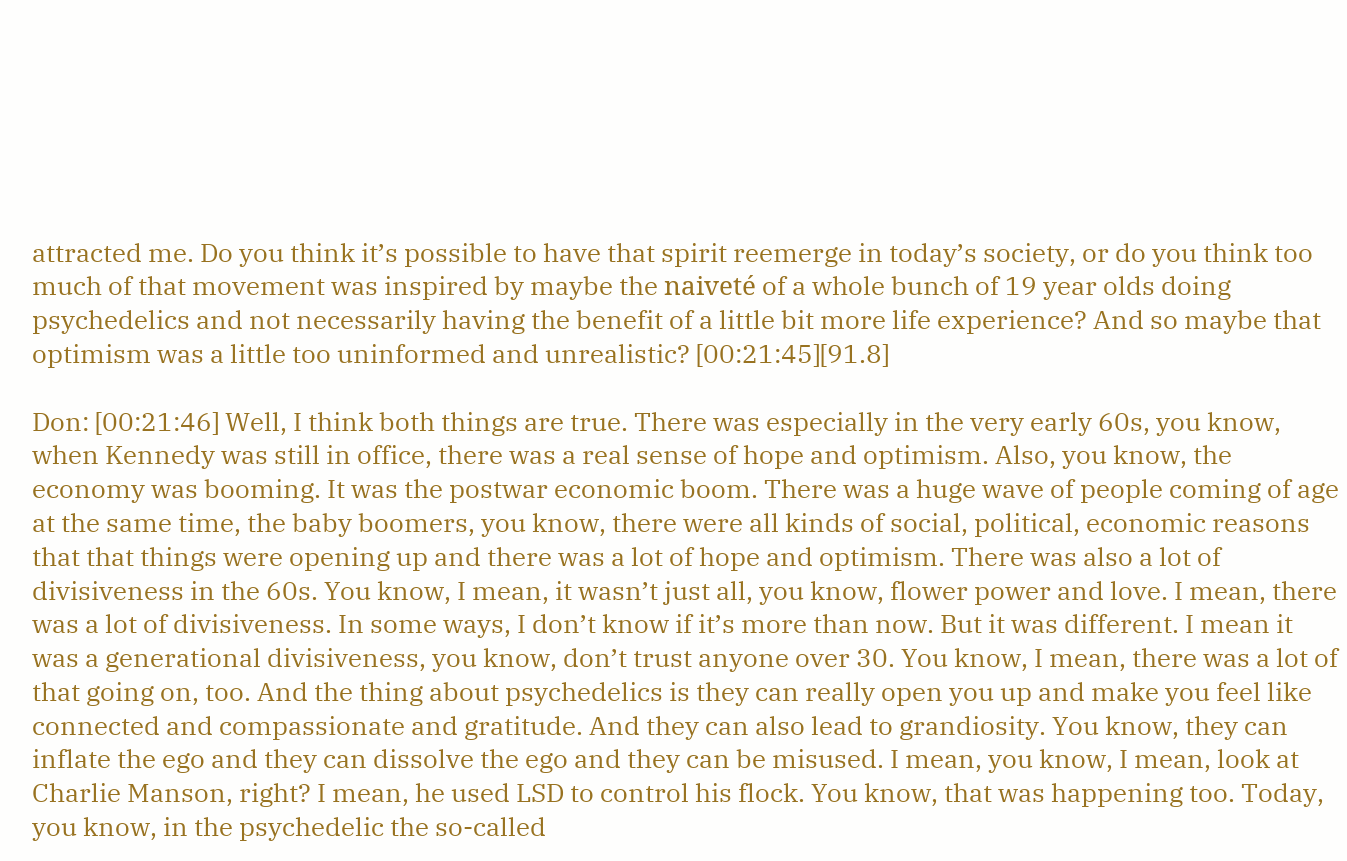attracted me. Do you think it’s possible to have that spirit reemerge in today’s society, or do you think too much of that movement was inspired by maybe the naiveté of a whole bunch of 19 year olds doing psychedelics and not necessarily having the benefit of a little bit more life experience? And so maybe that optimism was a little too uninformed and unrealistic? [00:21:45][91.8]

Don: [00:21:46] Well, I think both things are true. There was especially in the very early 60s, you know, when Kennedy was still in office, there was a real sense of hope and optimism. Also, you know, the economy was booming. It was the postwar economic boom. There was a huge wave of people coming of age at the same time, the baby boomers, you know, there were all kinds of social, political, economic reasons that that things were opening up and there was a lot of hope and optimism. There was also a lot of divisiveness in the 60s. You know, I mean, it wasn’t just all, you know, flower power and love. I mean, there was a lot of divisiveness. In some ways, I don’t know if it’s more than now. But it was different. I mean it was a generational divisiveness, you know, don’t trust anyone over 30. You know, I mean, there was a lot of that going on, too. And the thing about psychedelics is they can really open you up and make you feel like connected and compassionate and gratitude. And they can also lead to grandiosity. You know, they can inflate the ego and they can dissolve the ego and they can be misused. I mean, you know, I mean, look at Charlie Manson, right? I mean, he used LSD to control his flock. You know, that was happening too. Today, you know, in the psychedelic the so-called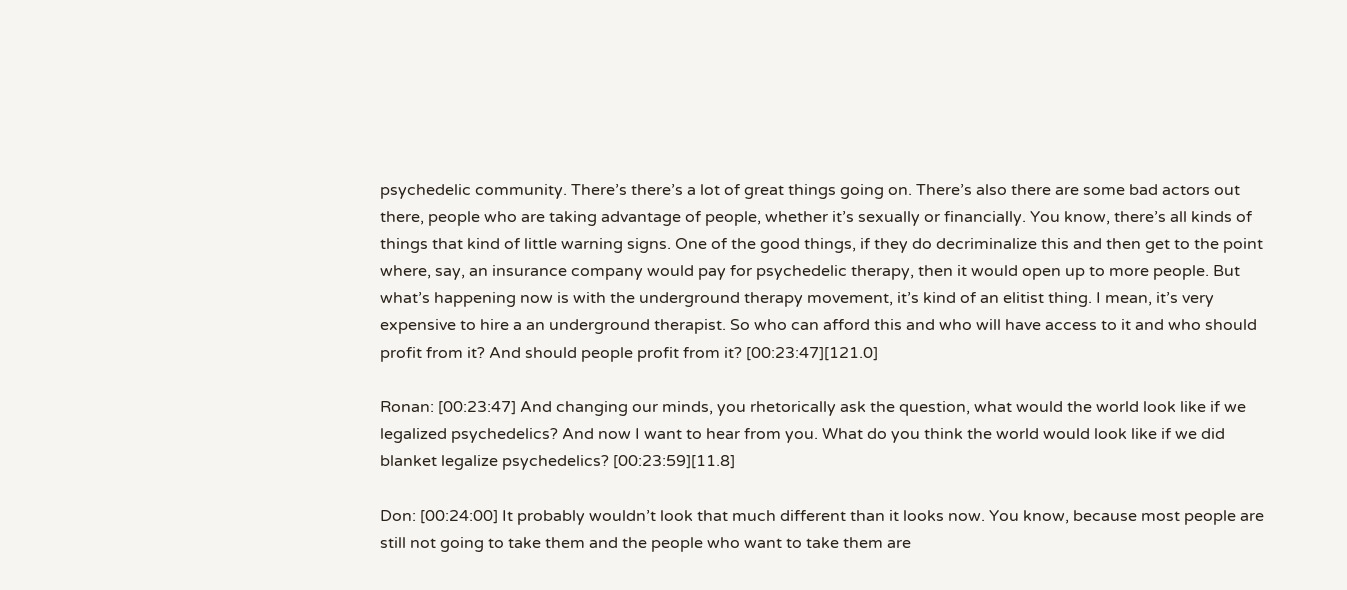psychedelic community. There’s there’s a lot of great things going on. There’s also there are some bad actors out there, people who are taking advantage of people, whether it’s sexually or financially. You know, there’s all kinds of things that kind of little warning signs. One of the good things, if they do decriminalize this and then get to the point where, say, an insurance company would pay for psychedelic therapy, then it would open up to more people. But what’s happening now is with the underground therapy movement, it’s kind of an elitist thing. I mean, it’s very expensive to hire a an underground therapist. So who can afford this and who will have access to it and who should profit from it? And should people profit from it? [00:23:47][121.0]

Ronan: [00:23:47] And changing our minds, you rhetorically ask the question, what would the world look like if we legalized psychedelics? And now I want to hear from you. What do you think the world would look like if we did blanket legalize psychedelics? [00:23:59][11.8]

Don: [00:24:00] It probably wouldn’t look that much different than it looks now. You know, because most people are still not going to take them and the people who want to take them are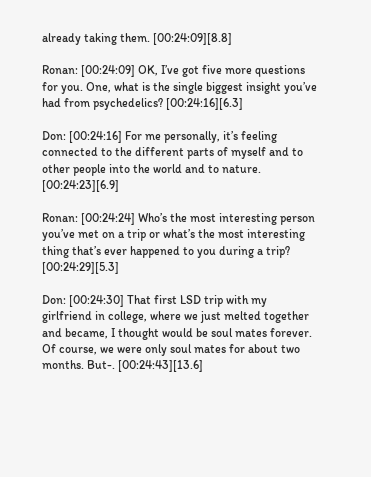already taking them. [00:24:09][8.8]

Ronan: [00:24:09] OK, I’ve got five more questions for you. One, what is the single biggest insight you’ve had from psychedelics? [00:24:16][6.3]

Don: [00:24:16] For me personally, it’s feeling connected to the different parts of myself and to other people into the world and to nature. [00:24:23][6.9]

Ronan: [00:24:24] Who’s the most interesting person you’ve met on a trip or what’s the most interesting thing that’s ever happened to you during a trip? [00:24:29][5.3]

Don: [00:24:30] That first LSD trip with my girlfriend in college, where we just melted together and became, I thought would be soul mates forever. Of course, we were only soul mates for about two months. But-. [00:24:43][13.6]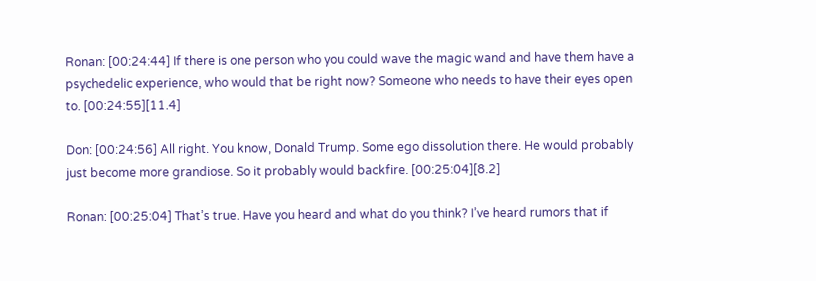Ronan: [00:24:44] If there is one person who you could wave the magic wand and have them have a psychedelic experience, who would that be right now? Someone who needs to have their eyes open to. [00:24:55][11.4]

Don: [00:24:56] All right. You know, Donald Trump. Some ego dissolution there. He would probably just become more grandiose. So it probably would backfire. [00:25:04][8.2]

Ronan: [00:25:04] That’s true. Have you heard and what do you think? I’ve heard rumors that if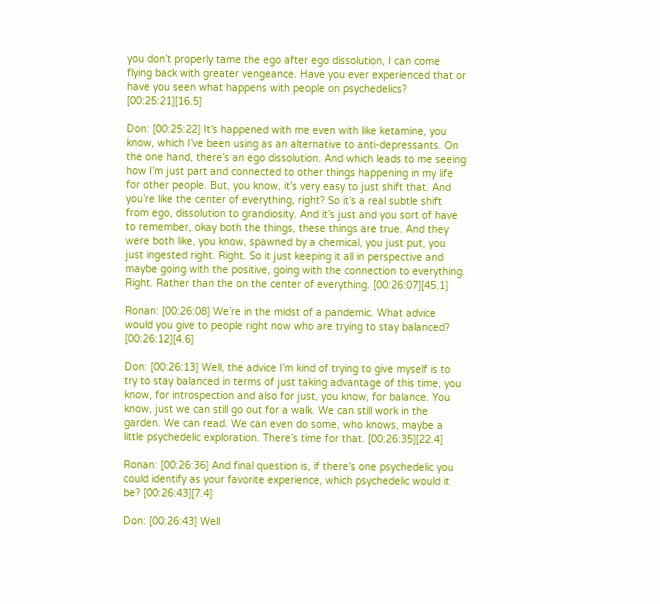you don’t properly tame the ego after ego dissolution, I can come flying back with greater vengeance. Have you ever experienced that or have you seen what happens with people on psychedelics? [00:25:21][16.5]

Don: [00:25:22] It’s happened with me even with like ketamine, you know, which I’ve been using as an alternative to anti-depressants. On the one hand, there’s an ego dissolution. And which leads to me seeing how I’m just part and connected to other things happening in my life for other people. But, you know, it’s very easy to just shift that. And you’re like the center of everything, right? So it’s a real subtle shift from ego, dissolution to grandiosity. And it’s just and you sort of have to remember, okay both the things, these things are true. And they were both like, you know, spawned by a chemical, you just put, you just ingested right. Right. So it just keeping it all in perspective and maybe going with the positive, going with the connection to everything. Right. Rather than the on the center of everything. [00:26:07][45.1]

Ronan: [00:26:08] We’re in the midst of a pandemic. What advice would you give to people right now who are trying to stay balanced? [00:26:12][4.6]

Don: [00:26:13] Well, the advice I’m kind of trying to give myself is to try to stay balanced in terms of just taking advantage of this time, you know, for introspection and also for just, you know, for balance. You know, just we can still go out for a walk. We can still work in the garden. We can read. We can even do some, who knows, maybe a little psychedelic exploration. There’s time for that. [00:26:35][22.4]

Ronan: [00:26:36] And final question is, if there’s one psychedelic you could identify as your favorite experience, which psychedelic would it be? [00:26:43][7.4]

Don: [00:26:43] Well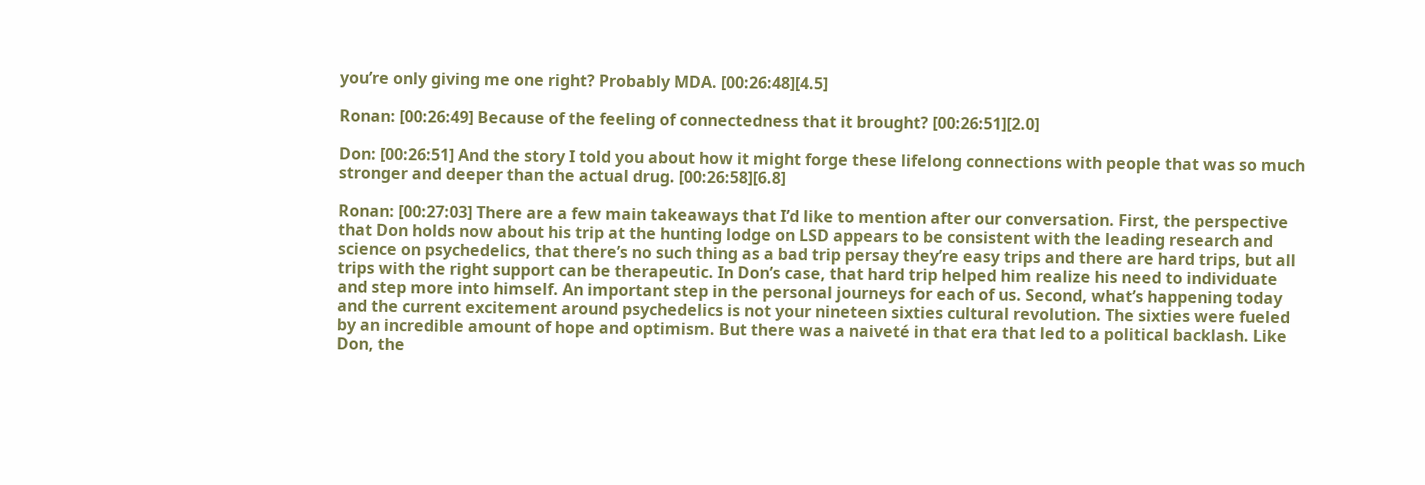you’re only giving me one right? Probably MDA. [00:26:48][4.5]

Ronan: [00:26:49] Because of the feeling of connectedness that it brought? [00:26:51][2.0]

Don: [00:26:51] And the story I told you about how it might forge these lifelong connections with people that was so much stronger and deeper than the actual drug. [00:26:58][6.8]

Ronan: [00:27:03] There are a few main takeaways that I’d like to mention after our conversation. First, the perspective that Don holds now about his trip at the hunting lodge on LSD appears to be consistent with the leading research and science on psychedelics, that there’s no such thing as a bad trip persay they’re easy trips and there are hard trips, but all trips with the right support can be therapeutic. In Don’s case, that hard trip helped him realize his need to individuate and step more into himself. An important step in the personal journeys for each of us. Second, what’s happening today and the current excitement around psychedelics is not your nineteen sixties cultural revolution. The sixties were fueled by an incredible amount of hope and optimism. But there was a naiveté in that era that led to a political backlash. Like Don, the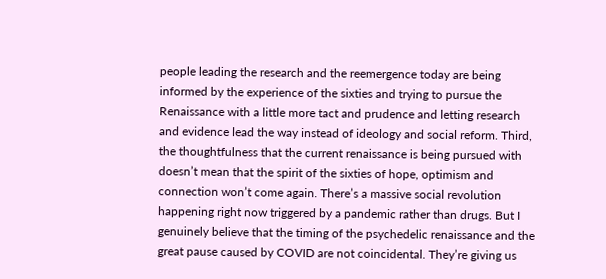people leading the research and the reemergence today are being informed by the experience of the sixties and trying to pursue the Renaissance with a little more tact and prudence and letting research and evidence lead the way instead of ideology and social reform. Third, the thoughtfulness that the current renaissance is being pursued with doesn’t mean that the spirit of the sixties of hope, optimism and connection won’t come again. There’s a massive social revolution happening right now triggered by a pandemic rather than drugs. But I genuinely believe that the timing of the psychedelic renaissance and the great pause caused by COVID are not coincidental. They’re giving us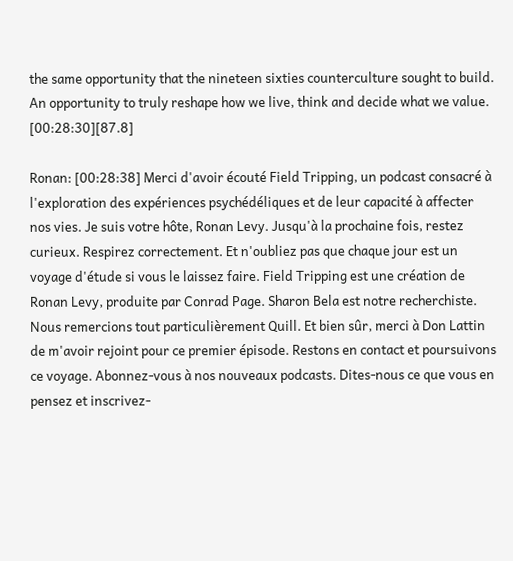the same opportunity that the nineteen sixties counterculture sought to build. An opportunity to truly reshape how we live, think and decide what we value. [00:28:30][87.8]

Ronan: [00:28:38] Merci d'avoir écouté Field Tripping, un podcast consacré à l'exploration des expériences psychédéliques et de leur capacité à affecter nos vies. Je suis votre hôte, Ronan Levy. Jusqu'à la prochaine fois, restez curieux. Respirez correctement. Et n'oubliez pas que chaque jour est un voyage d'étude si vous le laissez faire. Field Tripping est une création de Ronan Levy, produite par Conrad Page. Sharon Bela est notre recherchiste. Nous remercions tout particulièrement Quill. Et bien sûr, merci à Don Lattin de m'avoir rejoint pour ce premier épisode. Restons en contact et poursuivons ce voyage. Abonnez-vous à nos nouveaux podcasts. Dites-nous ce que vous en pensez et inscrivez-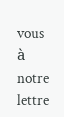vous à notre lettre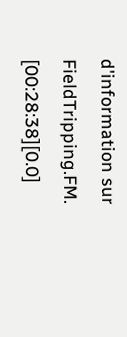d'information sur FieldTripping.FM. [00:28:38][0.0]